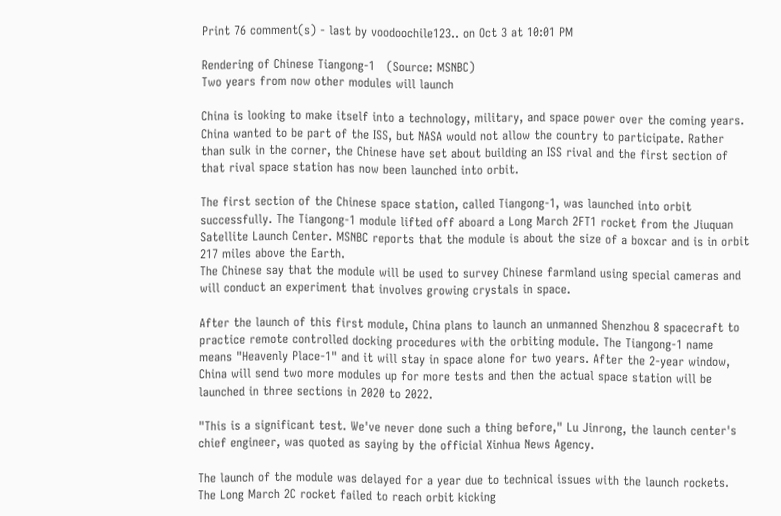Print 76 comment(s) - last by voodoochile123.. on Oct 3 at 10:01 PM

Rendering of Chinese Tiangong-1   (Source: MSNBC)
Two years from now other modules will launch

China is looking to make itself into a technology, military, and space power over the coming years. China wanted to be part of the ISS, but NASA would not allow the country to participate. Rather than sulk in the corner, the Chinese have set about building an ISS rival and the first section of that rival space station has now been launched into orbit.

The first section of the Chinese space station, called Tiangong-1, was launched into orbit successfully. The Tiangong-1 module lifted off aboard a Long March 2FT1 rocket from the Jiuquan Satellite Launch Center. MSNBC reports that the module is about the size of a boxcar and is in orbit 217 miles above the Earth.
The Chinese say that the module will be used to survey Chinese farmland using special cameras and will conduct an experiment that involves growing crystals in space.

After the launch of this first module, China plans to launch an unmanned Shenzhou 8 spacecraft to practice remote controlled docking procedures with the orbiting module. The Tiangong-1 name means "Heavenly Place-1" and it will stay in space alone for two years. After the 2-year window, China will send two more modules up for more tests and then the actual space station will be launched in three sections in 2020 to 2022.

"This is a significant test. We've never done such a thing before," Lu Jinrong, the launch center's chief engineer, was quoted as saying by the official Xinhua News Agency.

The launch of the module was delayed for a year due to technical issues with the launch rockets. The Long March 2C rocket failed to reach orbit kicking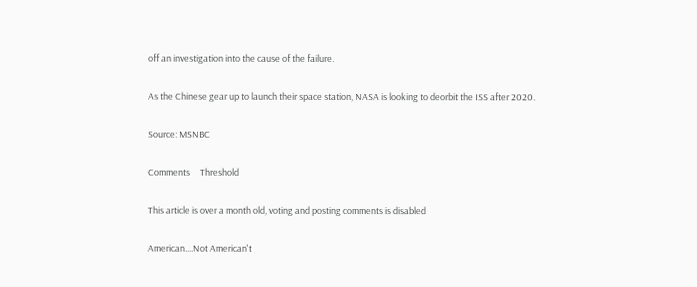off an investigation into the cause of the failure.

As the Chinese gear up to launch their space station, NASA is looking to deorbit the ISS after 2020.

Source: MSNBC

Comments     Threshold

This article is over a month old, voting and posting comments is disabled

American....Not American't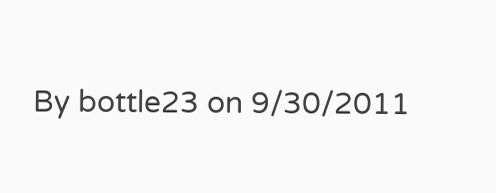By bottle23 on 9/30/2011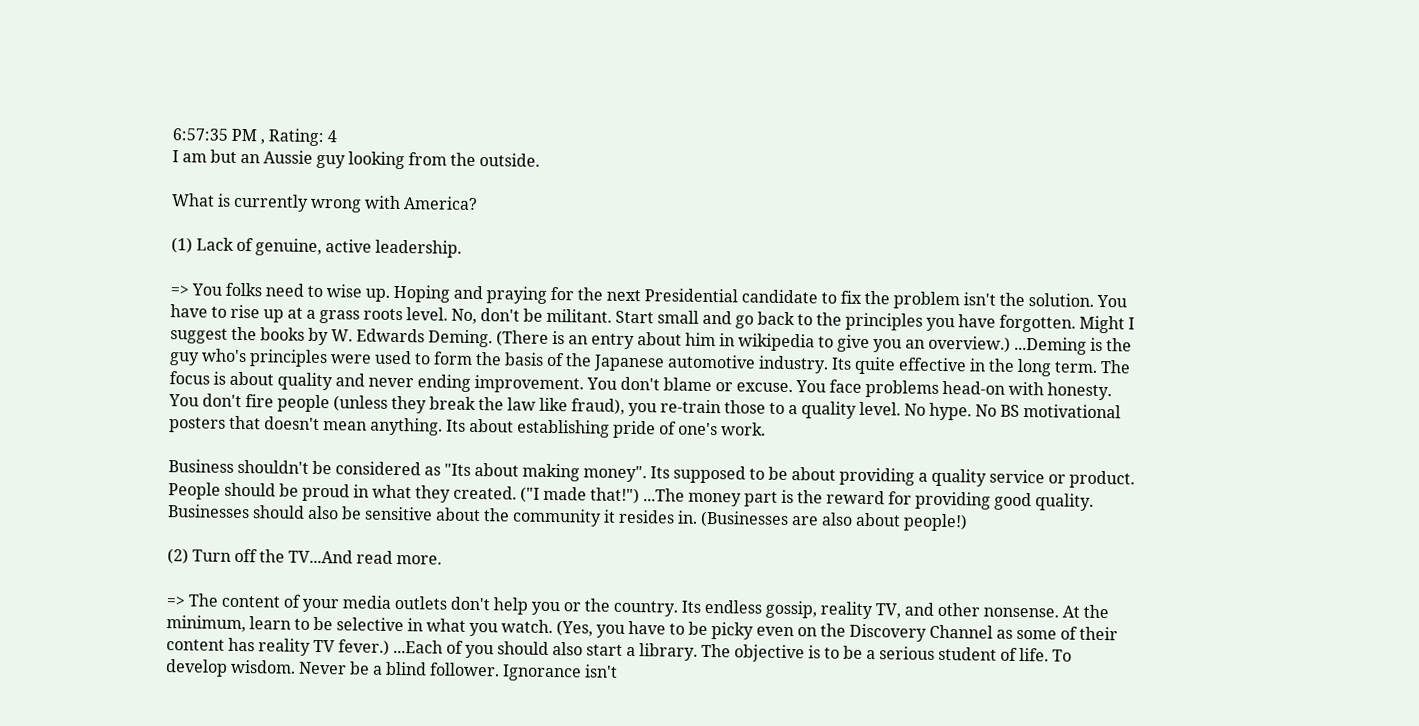6:57:35 PM , Rating: 4
I am but an Aussie guy looking from the outside.

What is currently wrong with America?

(1) Lack of genuine, active leadership.

=> You folks need to wise up. Hoping and praying for the next Presidential candidate to fix the problem isn't the solution. You have to rise up at a grass roots level. No, don't be militant. Start small and go back to the principles you have forgotten. Might I suggest the books by W. Edwards Deming. (There is an entry about him in wikipedia to give you an overview.) ...Deming is the guy who's principles were used to form the basis of the Japanese automotive industry. Its quite effective in the long term. The focus is about quality and never ending improvement. You don't blame or excuse. You face problems head-on with honesty. You don't fire people (unless they break the law like fraud), you re-train those to a quality level. No hype. No BS motivational posters that doesn't mean anything. Its about establishing pride of one's work.

Business shouldn't be considered as "Its about making money". Its supposed to be about providing a quality service or product. People should be proud in what they created. ("I made that!") ...The money part is the reward for providing good quality. Businesses should also be sensitive about the community it resides in. (Businesses are also about people!)

(2) Turn off the TV...And read more.

=> The content of your media outlets don't help you or the country. Its endless gossip, reality TV, and other nonsense. At the minimum, learn to be selective in what you watch. (Yes, you have to be picky even on the Discovery Channel as some of their content has reality TV fever.) ...Each of you should also start a library. The objective is to be a serious student of life. To develop wisdom. Never be a blind follower. Ignorance isn't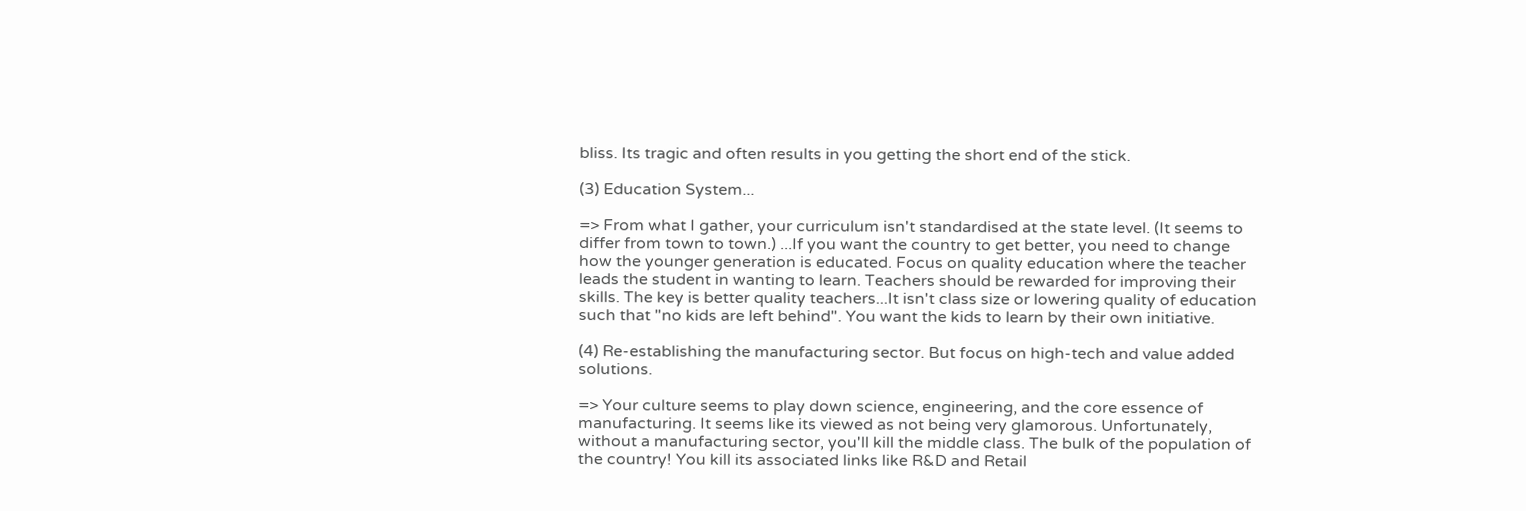bliss. Its tragic and often results in you getting the short end of the stick.

(3) Education System...

=> From what I gather, your curriculum isn't standardised at the state level. (It seems to differ from town to town.) ...If you want the country to get better, you need to change how the younger generation is educated. Focus on quality education where the teacher leads the student in wanting to learn. Teachers should be rewarded for improving their skills. The key is better quality teachers...It isn't class size or lowering quality of education such that "no kids are left behind". You want the kids to learn by their own initiative.

(4) Re-establishing the manufacturing sector. But focus on high-tech and value added solutions.

=> Your culture seems to play down science, engineering, and the core essence of manufacturing. It seems like its viewed as not being very glamorous. Unfortunately, without a manufacturing sector, you'll kill the middle class. The bulk of the population of the country! You kill its associated links like R&D and Retail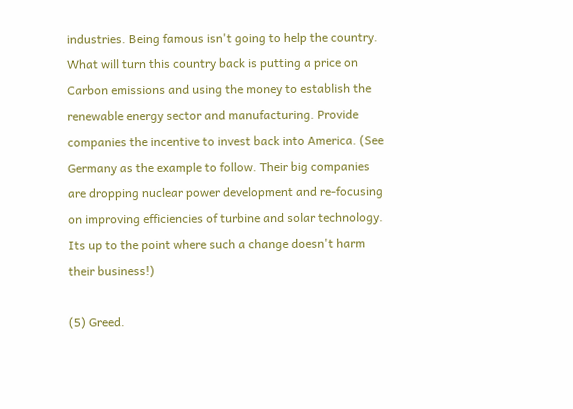industries. Being famous isn't going to help the country. What will turn this country back is putting a price on Carbon emissions and using the money to establish the renewable energy sector and manufacturing. Provide companies the incentive to invest back into America. (See Germany as the example to follow. Their big companies are dropping nuclear power development and re-focusing on improving efficiencies of turbine and solar technology. Its up to the point where such a change doesn't harm their business!)

(5) Greed.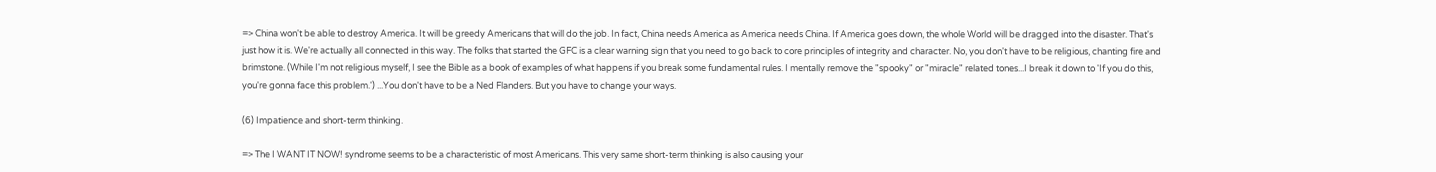=> China won't be able to destroy America. It will be greedy Americans that will do the job. In fact, China needs America as America needs China. If America goes down, the whole World will be dragged into the disaster. That's just how it is. We're actually all connected in this way. The folks that started the GFC is a clear warning sign that you need to go back to core principles of integrity and character. No, you don't have to be religious, chanting fire and brimstone. (While I'm not religious myself, I see the Bible as a book of examples of what happens if you break some fundamental rules. I mentally remove the "spooky" or "miracle" related tones...I break it down to 'If you do this, you're gonna face this problem.') ...You don't have to be a Ned Flanders. But you have to change your ways.

(6) Impatience and short-term thinking.

=> The I WANT IT NOW! syndrome seems to be a characteristic of most Americans. This very same short-term thinking is also causing your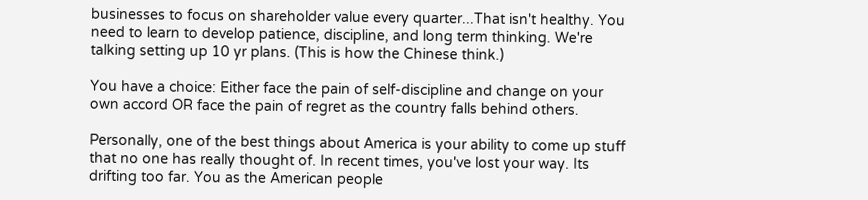businesses to focus on shareholder value every quarter...That isn't healthy. You need to learn to develop patience, discipline, and long term thinking. We're talking setting up 10 yr plans. (This is how the Chinese think.)

You have a choice: Either face the pain of self-discipline and change on your own accord OR face the pain of regret as the country falls behind others.

Personally, one of the best things about America is your ability to come up stuff that no one has really thought of. In recent times, you've lost your way. Its drifting too far. You as the American people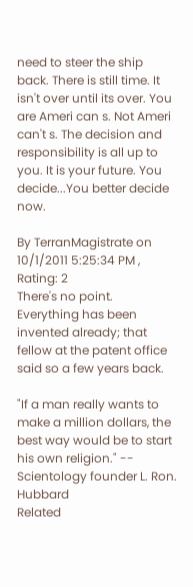need to steer the ship back. There is still time. It isn't over until its over. You are Ameri can s. Not Ameri can't s. The decision and responsibility is all up to you. It is your future. You decide...You better decide now.

By TerranMagistrate on 10/1/2011 5:25:34 PM , Rating: 2
There's no point. Everything has been invented already; that fellow at the patent office said so a few years back.

"If a man really wants to make a million dollars, the best way would be to start his own religion." -- Scientology founder L. Ron. Hubbard
Related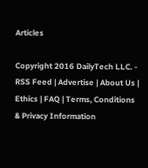Articles

Copyright 2016 DailyTech LLC. - RSS Feed | Advertise | About Us | Ethics | FAQ | Terms, Conditions & Privacy Information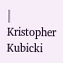| Kristopher Kubicki